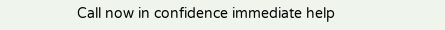Call now in confidence immediate help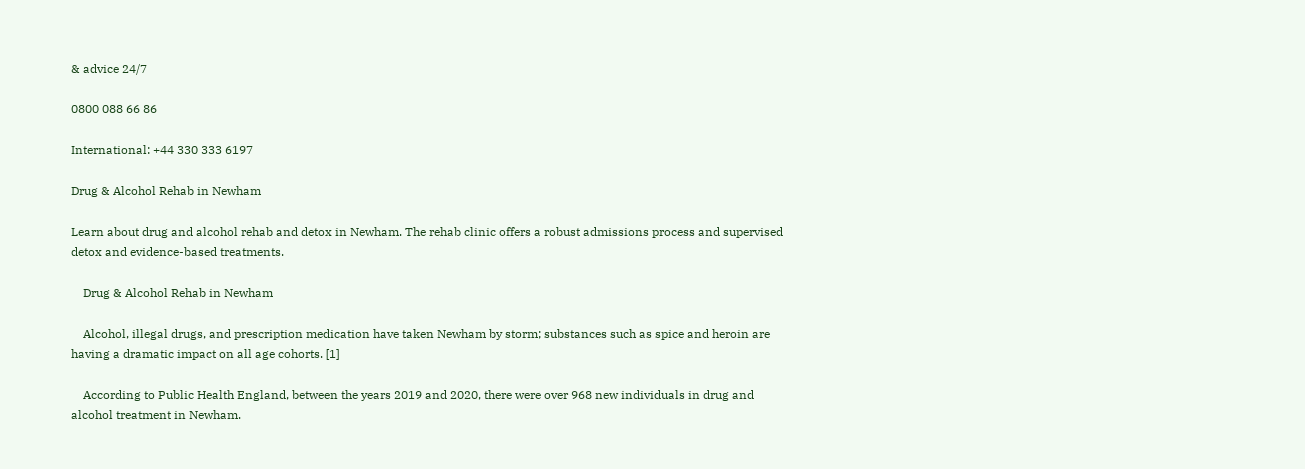& advice 24/7

0800 088 66 86

International: +44 330 333 6197

Drug & Alcohol Rehab in Newham

Learn about drug and alcohol rehab and detox in Newham. The rehab clinic offers a robust admissions process and supervised detox and evidence-based treatments.

    Drug & Alcohol Rehab in Newham

    Alcohol, illegal drugs, and prescription medication have taken Newham by storm; substances such as spice and heroin are having a dramatic impact on all age cohorts. [1]

    According to Public Health England, between the years 2019 and 2020, there were over 968 new individuals in drug and alcohol treatment in Newham.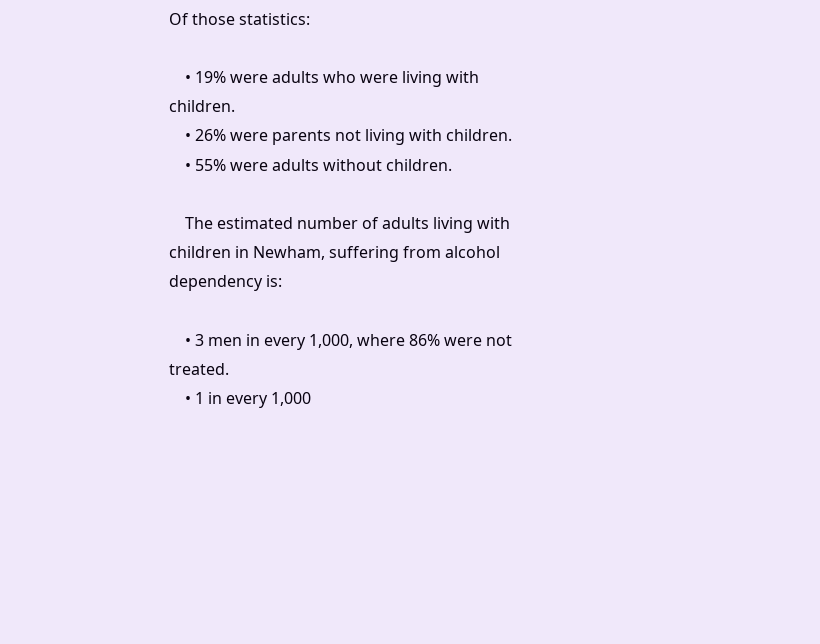Of those statistics:

    • 19% were adults who were living with children.
    • 26% were parents not living with children.
    • 55% were adults without children.

    The estimated number of adults living with children in Newham, suffering from alcohol dependency is:

    • 3 men in every 1,000, where 86% were not treated.
    • 1 in every 1,000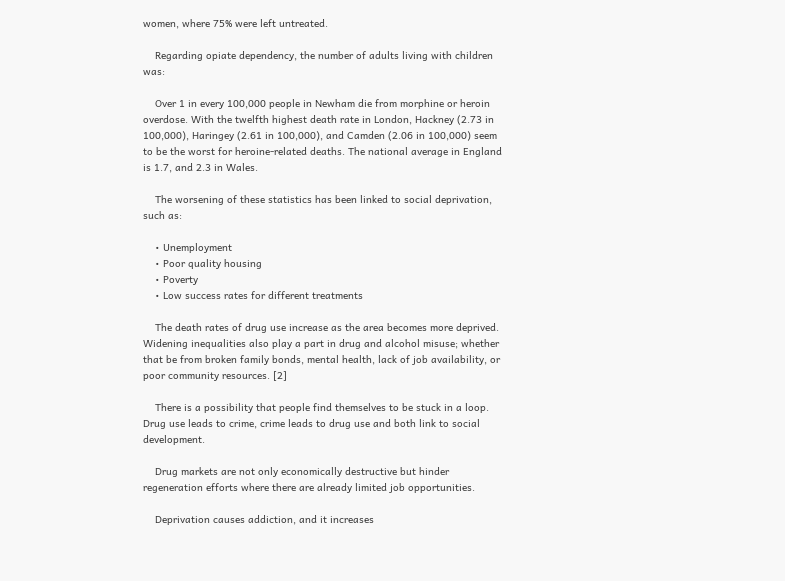women, where 75% were left untreated.

    Regarding opiate dependency, the number of adults living with children was:

    Over 1 in every 100,000 people in Newham die from morphine or heroin overdose. With the twelfth highest death rate in London, Hackney (2.73 in 100,000), Haringey (2.61 in 100,000), and Camden (2.06 in 100,000) seem to be the worst for heroine-related deaths. The national average in England is 1.7, and 2.3 in Wales.

    The worsening of these statistics has been linked to social deprivation, such as:

    • Unemployment
    • Poor quality housing
    • Poverty
    • Low success rates for different treatments

    The death rates of drug use increase as the area becomes more deprived. Widening inequalities also play a part in drug and alcohol misuse; whether that be from broken family bonds, mental health, lack of job availability, or poor community resources. [2]

    There is a possibility that people find themselves to be stuck in a loop. Drug use leads to crime, crime leads to drug use and both link to social development.

    Drug markets are not only economically destructive but hinder regeneration efforts where there are already limited job opportunities.

    Deprivation causes addiction, and it increases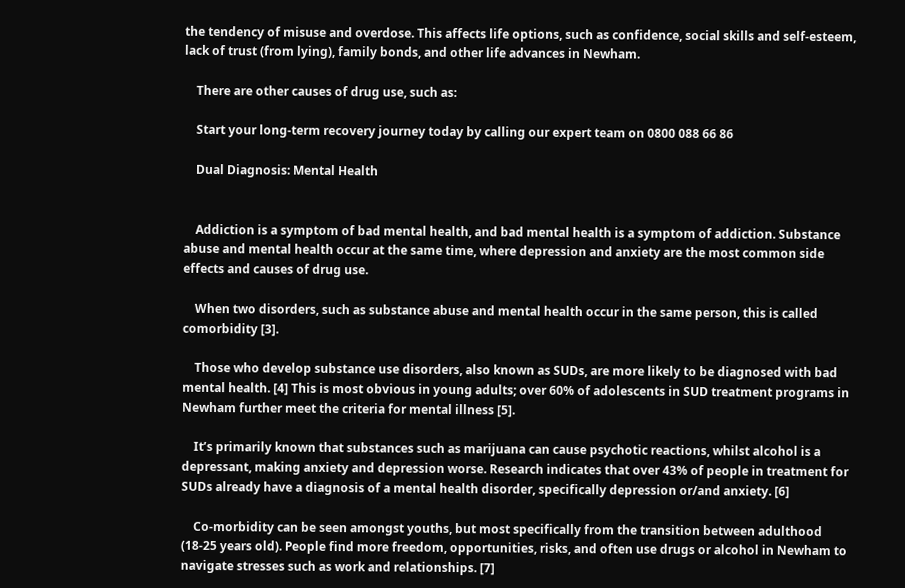the tendency of misuse and overdose. This affects life options, such as confidence, social skills and self-esteem, lack of trust (from lying), family bonds, and other life advances in Newham.

    There are other causes of drug use, such as:

    Start your long-term recovery journey today by calling our expert team on 0800 088 66 86

    Dual Diagnosis: Mental Health


    Addiction is a symptom of bad mental health, and bad mental health is a symptom of addiction. Substance abuse and mental health occur at the same time, where depression and anxiety are the most common side effects and causes of drug use.

    When two disorders, such as substance abuse and mental health occur in the same person, this is called comorbidity [3].

    Those who develop substance use disorders, also known as SUDs, are more likely to be diagnosed with bad mental health. [4] This is most obvious in young adults; over 60% of adolescents in SUD treatment programs in Newham further meet the criteria for mental illness [5].

    It’s primarily known that substances such as marijuana can cause psychotic reactions, whilst alcohol is a depressant, making anxiety and depression worse. Research indicates that over 43% of people in treatment for SUDs already have a diagnosis of a mental health disorder, specifically depression or/and anxiety. [6]

    Co-morbidity can be seen amongst youths, but most specifically from the transition between adulthood (18-25 years old). People find more freedom, opportunities, risks, and often use drugs or alcohol in Newham to navigate stresses such as work and relationships. [7]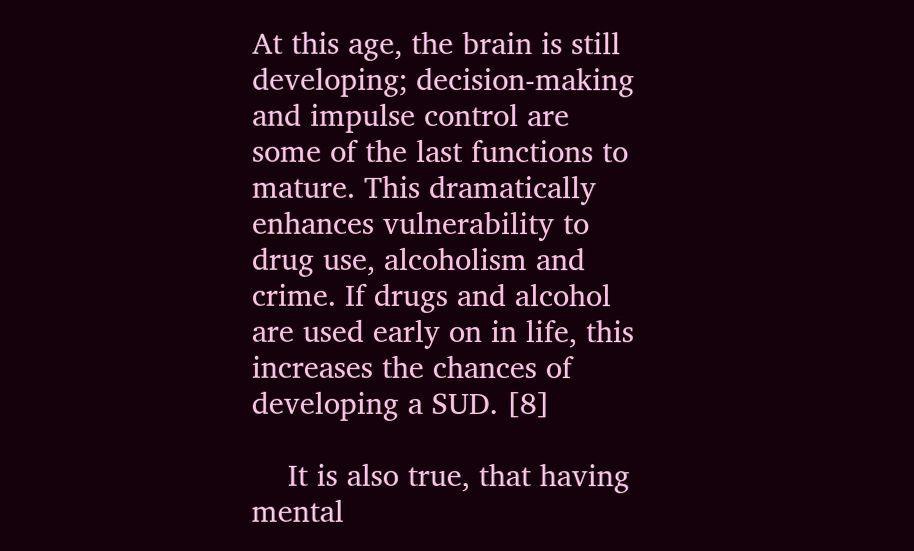At this age, the brain is still developing; decision-making and impulse control are some of the last functions to mature. This dramatically enhances vulnerability to drug use, alcoholism and crime. If drugs and alcohol are used early on in life, this increases the chances of developing a SUD. [8]

    It is also true, that having mental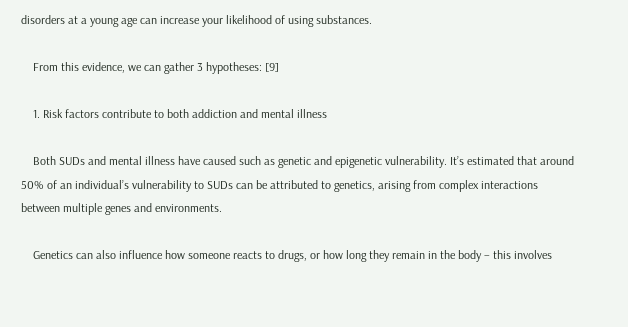disorders at a young age can increase your likelihood of using substances.

    From this evidence, we can gather 3 hypotheses: [9]

    1. Risk factors contribute to both addiction and mental illness

    Both SUDs and mental illness have caused such as genetic and epigenetic vulnerability. It’s estimated that around 50% of an individual’s vulnerability to SUDs can be attributed to genetics, arising from complex interactions between multiple genes and environments.

    Genetics can also influence how someone reacts to drugs, or how long they remain in the body – this involves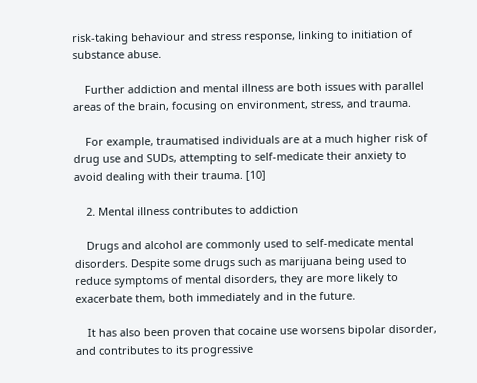risk-taking behaviour and stress response, linking to initiation of substance abuse.

    Further addiction and mental illness are both issues with parallel areas of the brain, focusing on environment, stress, and trauma.

    For example, traumatised individuals are at a much higher risk of drug use and SUDs, attempting to self-medicate their anxiety to avoid dealing with their trauma. [10]

    2. Mental illness contributes to addiction

    Drugs and alcohol are commonly used to self-medicate mental disorders. Despite some drugs such as marijuana being used to reduce symptoms of mental disorders, they are more likely to exacerbate them, both immediately and in the future.

    It has also been proven that cocaine use worsens bipolar disorder, and contributes to its progressive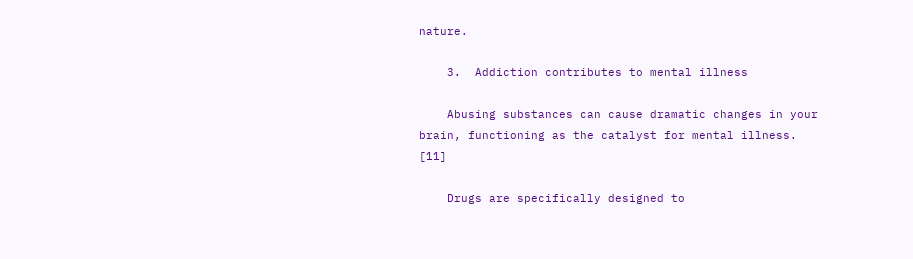nature.

    3.  Addiction contributes to mental illness

    Abusing substances can cause dramatic changes in your brain, functioning as the catalyst for mental illness. [11]

    Drugs are specifically designed to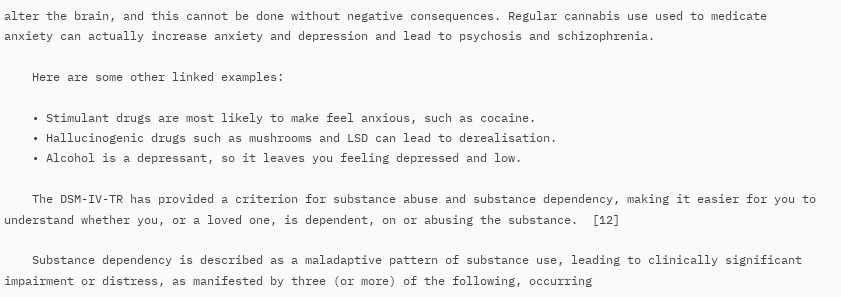alter the brain, and this cannot be done without negative consequences. Regular cannabis use used to medicate anxiety can actually increase anxiety and depression and lead to psychosis and schizophrenia.

    Here are some other linked examples:

    • Stimulant drugs are most likely to make feel anxious, such as cocaine.
    • Hallucinogenic drugs such as mushrooms and LSD can lead to derealisation.
    • Alcohol is a depressant, so it leaves you feeling depressed and low.

    The DSM-IV-TR has provided a criterion for substance abuse and substance dependency, making it easier for you to understand whether you, or a loved one, is dependent, on or abusing the substance.  [12]

    Substance dependency is described as a maladaptive pattern of substance use, leading to clinically significant impairment or distress, as manifested by three (or more) of the following, occurring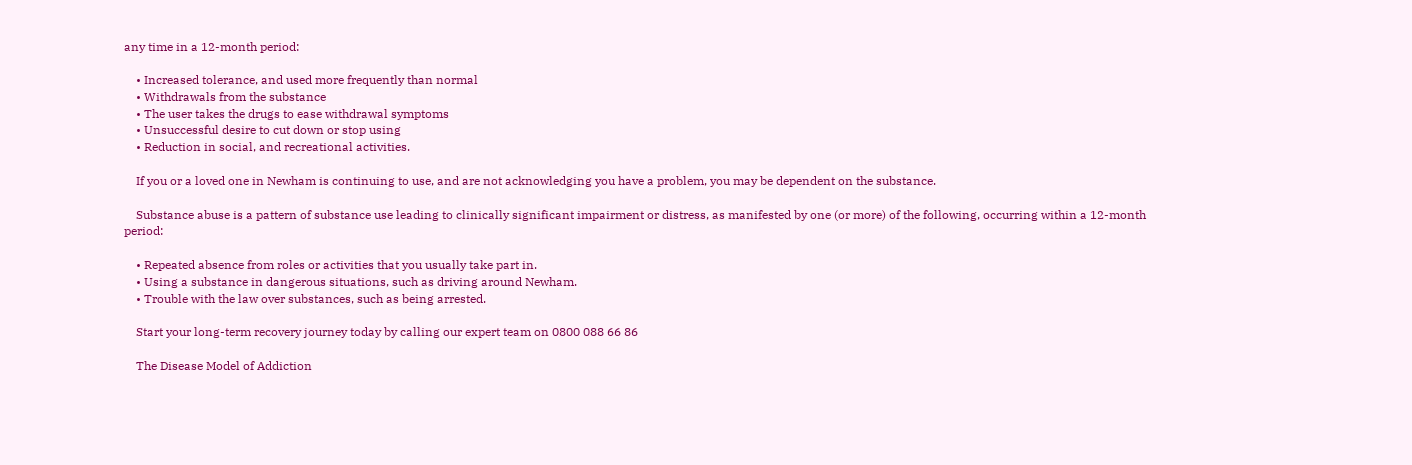any time in a 12-month period:

    • Increased tolerance, and used more frequently than normal
    • Withdrawals from the substance
    • The user takes the drugs to ease withdrawal symptoms
    • Unsuccessful desire to cut down or stop using
    • Reduction in social, and recreational activities.

    If you or a loved one in Newham is continuing to use, and are not acknowledging you have a problem, you may be dependent on the substance.

    Substance abuse is a pattern of substance use leading to clinically significant impairment or distress, as manifested by one (or more) of the following, occurring within a 12-month period:

    • Repeated absence from roles or activities that you usually take part in.
    • Using a substance in dangerous situations, such as driving around Newham.
    • Trouble with the law over substances, such as being arrested.

    Start your long-term recovery journey today by calling our expert team on 0800 088 66 86

    The Disease Model of Addiction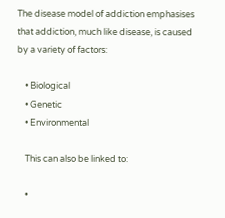The disease model of addiction emphasises that addiction, much like disease, is caused by a variety of factors:

    • Biological
    • Genetic
    • Environmental

    This can also be linked to:

    •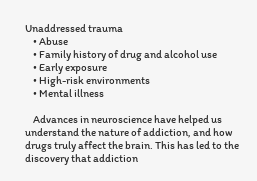Unaddressed trauma
    • Abuse
    • Family history of drug and alcohol use
    • Early exposure
    • High-risk environments
    • Mental illness

    Advances in neuroscience have helped us understand the nature of addiction, and how drugs truly affect the brain. This has led to the discovery that addiction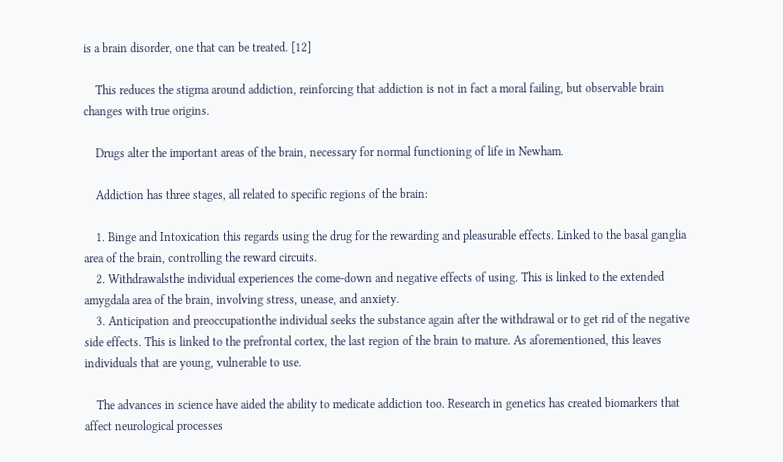is a brain disorder, one that can be treated. [12]

    This reduces the stigma around addiction, reinforcing that addiction is not in fact a moral failing, but observable brain changes with true origins.

    Drugs alter the important areas of the brain, necessary for normal functioning of life in Newham.

    Addiction has three stages, all related to specific regions of the brain:

    1. Binge and Intoxication this regards using the drug for the rewarding and pleasurable effects. Linked to the basal ganglia area of the brain, controlling the reward circuits.
    2. Withdrawalsthe individual experiences the come-down and negative effects of using. This is linked to the extended amygdala area of the brain, involving stress, unease, and anxiety.
    3. Anticipation and preoccupationthe individual seeks the substance again after the withdrawal or to get rid of the negative side effects. This is linked to the prefrontal cortex, the last region of the brain to mature. As aforementioned, this leaves individuals that are young, vulnerable to use.

    The advances in science have aided the ability to medicate addiction too. Research in genetics has created biomarkers that affect neurological processes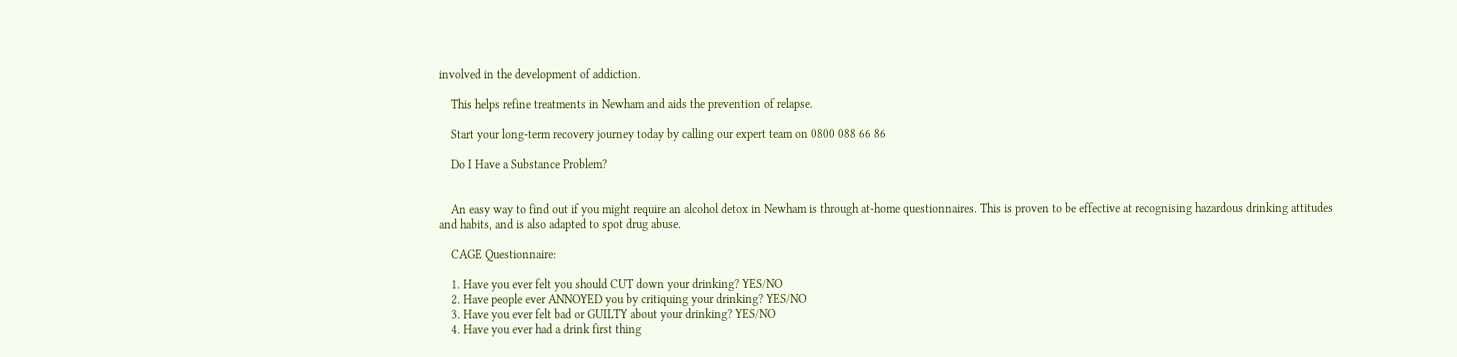involved in the development of addiction.

    This helps refine treatments in Newham and aids the prevention of relapse.

    Start your long-term recovery journey today by calling our expert team on 0800 088 66 86

    Do I Have a Substance Problem?


    An easy way to find out if you might require an alcohol detox in Newham is through at-home questionnaires. This is proven to be effective at recognising hazardous drinking attitudes and habits, and is also adapted to spot drug abuse.

    CAGE Questionnaire:

    1. Have you ever felt you should CUT down your drinking? YES/NO
    2. Have people ever ANNOYED you by critiquing your drinking? YES/NO
    3. Have you ever felt bad or GUILTY about your drinking? YES/NO
    4. Have you ever had a drink first thing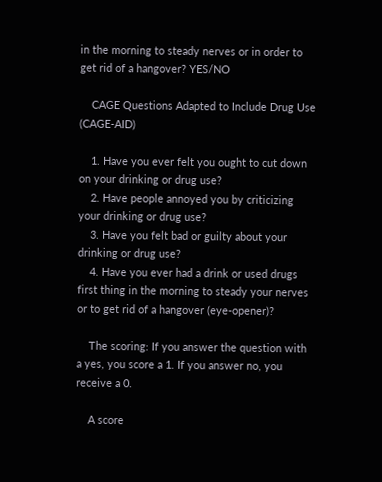in the morning to steady nerves or in order to get rid of a hangover? YES/NO

    CAGE Questions Adapted to Include Drug Use (CAGE-AID)

    1. Have you ever felt you ought to cut down on your drinking or drug use?
    2. Have people annoyed you by criticizing your drinking or drug use?
    3. Have you felt bad or guilty about your drinking or drug use?
    4. Have you ever had a drink or used drugs first thing in the morning to steady your nerves or to get rid of a hangover (eye-opener)?

    The scoring: If you answer the question with a yes, you score a 1. If you answer no, you receive a 0.

    A score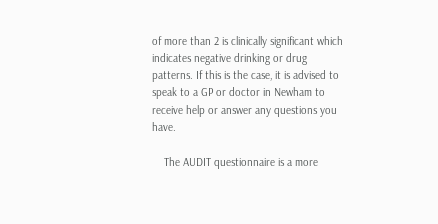of more than 2 is clinically significant which indicates negative drinking or drug patterns. If this is the case, it is advised to speak to a GP or doctor in Newham to receive help or answer any questions you have.

    The AUDIT questionnaire is a more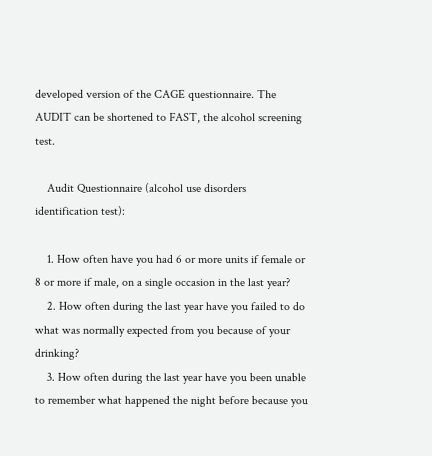developed version of the CAGE questionnaire. The AUDIT can be shortened to FAST, the alcohol screening test.

    Audit Questionnaire (alcohol use disorders identification test):

    1. How often have you had 6 or more units if female or 8 or more if male, on a single occasion in the last year?
    2. How often during the last year have you failed to do what was normally expected from you because of your drinking?
    3. How often during the last year have you been unable to remember what happened the night before because you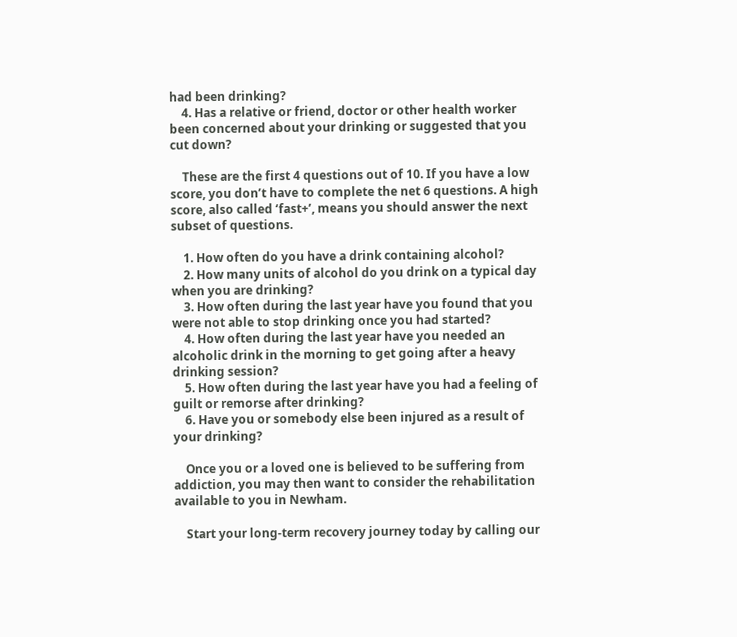had been drinking?
    4. Has a relative or friend, doctor or other health worker been concerned about your drinking or suggested that you cut down?

    These are the first 4 questions out of 10. If you have a low score, you don’t have to complete the net 6 questions. A high score, also called ‘fast+’, means you should answer the next subset of questions.

    1. How often do you have a drink containing alcohol?
    2. How many units of alcohol do you drink on a typical day when you are drinking?
    3. How often during the last year have you found that you were not able to stop drinking once you had started?
    4. How often during the last year have you needed an alcoholic drink in the morning to get going after a heavy drinking session?
    5. How often during the last year have you had a feeling of guilt or remorse after drinking?
    6. Have you or somebody else been injured as a result of your drinking?

    Once you or a loved one is believed to be suffering from addiction, you may then want to consider the rehabilitation available to you in Newham.

    Start your long-term recovery journey today by calling our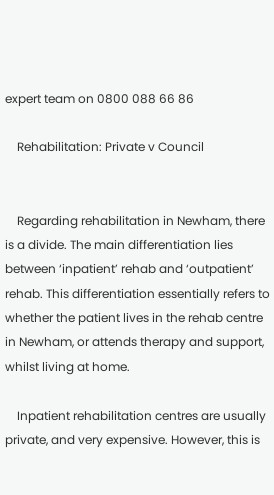expert team on 0800 088 66 86

    Rehabilitation: Private v Council


    Regarding rehabilitation in Newham, there is a divide. The main differentiation lies between ‘inpatient’ rehab and ‘outpatient’ rehab. This differentiation essentially refers to whether the patient lives in the rehab centre in Newham, or attends therapy and support, whilst living at home.

    Inpatient rehabilitation centres are usually private, and very expensive. However, this is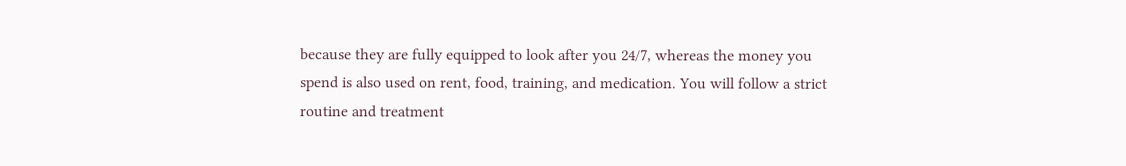because they are fully equipped to look after you 24/7, whereas the money you spend is also used on rent, food, training, and medication. You will follow a strict routine and treatment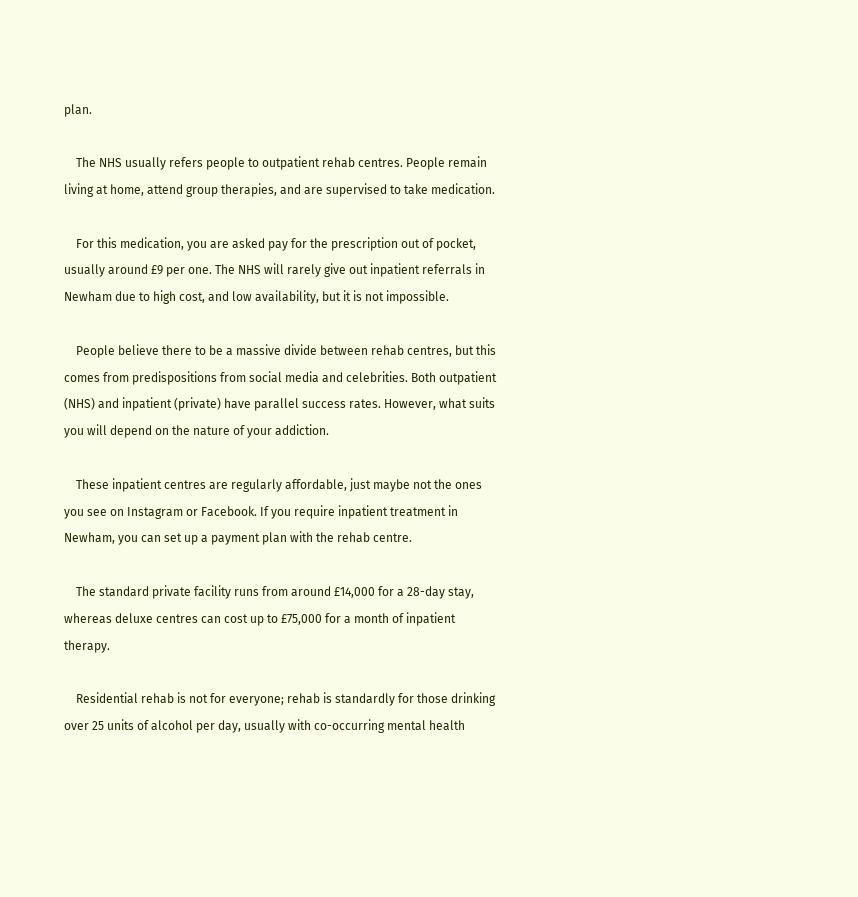plan.

    The NHS usually refers people to outpatient rehab centres. People remain living at home, attend group therapies, and are supervised to take medication.

    For this medication, you are asked pay for the prescription out of pocket, usually around £9 per one. The NHS will rarely give out inpatient referrals in Newham due to high cost, and low availability, but it is not impossible.

    People believe there to be a massive divide between rehab centres, but this comes from predispositions from social media and celebrities. Both outpatient (NHS) and inpatient (private) have parallel success rates. However, what suits you will depend on the nature of your addiction.

    These inpatient centres are regularly affordable, just maybe not the ones you see on Instagram or Facebook. If you require inpatient treatment in Newham, you can set up a payment plan with the rehab centre.

    The standard private facility runs from around £14,000 for a 28-day stay, whereas deluxe centres can cost up to £75,000 for a month of inpatient therapy.

    Residential rehab is not for everyone; rehab is standardly for those drinking over 25 units of alcohol per day, usually with co-occurring mental health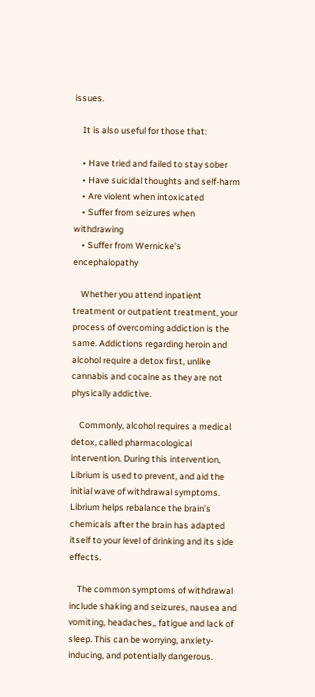issues.

    It is also useful for those that:

    • Have tried and failed to stay sober
    • Have suicidal thoughts and self-harm
    • Are violent when intoxicated
    • Suffer from seizures when withdrawing
    • Suffer from Wernicke’s encephalopathy

    Whether you attend inpatient treatment or outpatient treatment, your process of overcoming addiction is the same. Addictions regarding heroin and alcohol require a detox first, unlike cannabis and cocaine as they are not physically addictive.

    Commonly, alcohol requires a medical detox, called pharmacological intervention. During this intervention, Librium is used to prevent, and aid the initial wave of withdrawal symptoms. Librium helps rebalance the brain’s chemicals after the brain has adapted itself to your level of drinking and its side effects.

    The common symptoms of withdrawal include shaking and seizures, nausea and vomiting, headaches,, fatigue and lack of sleep. This can be worrying, anxiety-inducing, and potentially dangerous.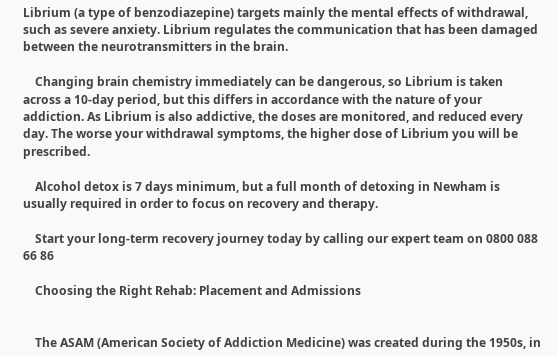Librium (a type of benzodiazepine) targets mainly the mental effects of withdrawal, such as severe anxiety. Librium regulates the communication that has been damaged between the neurotransmitters in the brain.

    Changing brain chemistry immediately can be dangerous, so Librium is taken across a 10-day period, but this differs in accordance with the nature of your addiction. As Librium is also addictive, the doses are monitored, and reduced every day. The worse your withdrawal symptoms, the higher dose of Librium you will be prescribed.

    Alcohol detox is 7 days minimum, but a full month of detoxing in Newham is usually required in order to focus on recovery and therapy.

    Start your long-term recovery journey today by calling our expert team on 0800 088 66 86

    Choosing the Right Rehab: Placement and Admissions


    The ASAM (American Society of Addiction Medicine) was created during the 1950s, in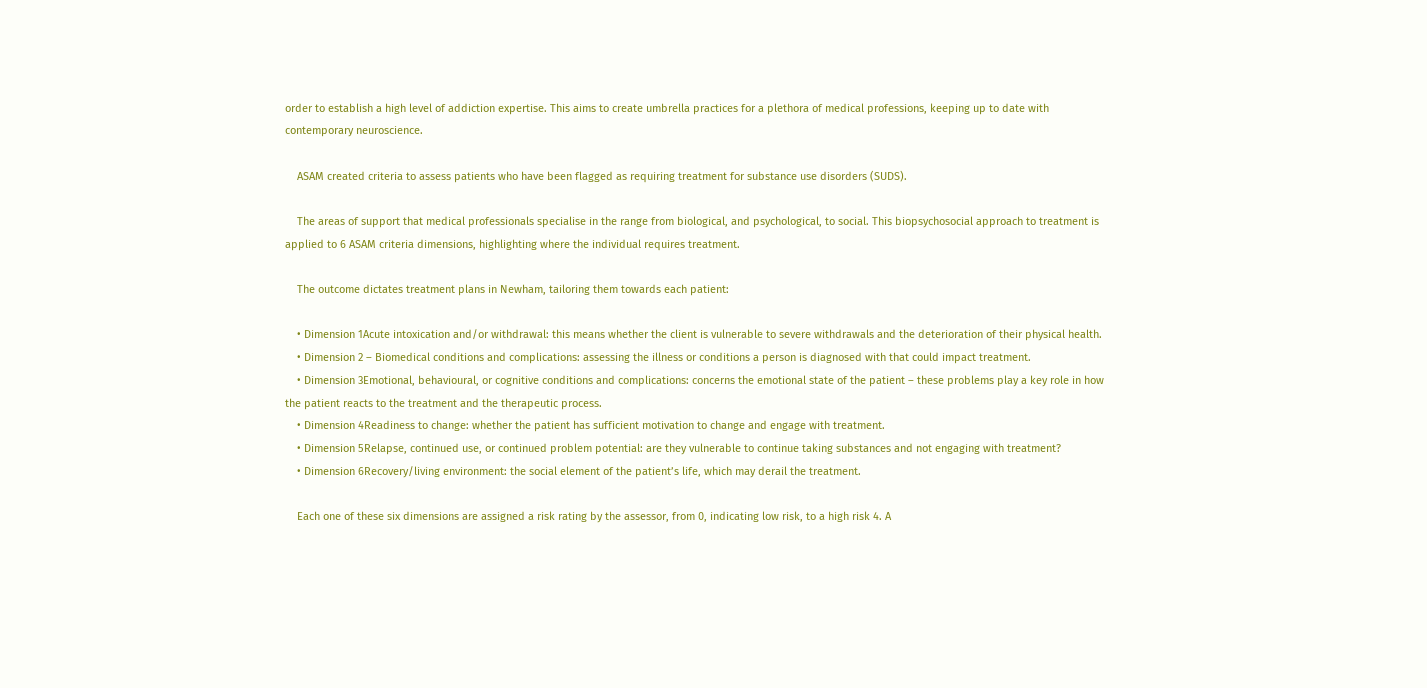order to establish a high level of addiction expertise. This aims to create umbrella practices for a plethora of medical professions, keeping up to date with contemporary neuroscience.

    ASAM created criteria to assess patients who have been flagged as requiring treatment for substance use disorders (SUDS).

    The areas of support that medical professionals specialise in the range from biological, and psychological, to social. This biopsychosocial approach to treatment is applied to 6 ASAM criteria dimensions, highlighting where the individual requires treatment.

    The outcome dictates treatment plans in Newham, tailoring them towards each patient:

    • Dimension 1Acute intoxication and/or withdrawal: this means whether the client is vulnerable to severe withdrawals and the deterioration of their physical health.
    • Dimension 2 – Biomedical conditions and complications: assessing the illness or conditions a person is diagnosed with that could impact treatment.
    • Dimension 3Emotional, behavioural, or cognitive conditions and complications: concerns the emotional state of the patient – these problems play a key role in how the patient reacts to the treatment and the therapeutic process.
    • Dimension 4Readiness to change: whether the patient has sufficient motivation to change and engage with treatment.
    • Dimension 5Relapse, continued use, or continued problem potential: are they vulnerable to continue taking substances and not engaging with treatment?
    • Dimension 6Recovery/living environment: the social element of the patient’s life, which may derail the treatment.

    Each one of these six dimensions are assigned a risk rating by the assessor, from 0, indicating low risk, to a high risk 4. A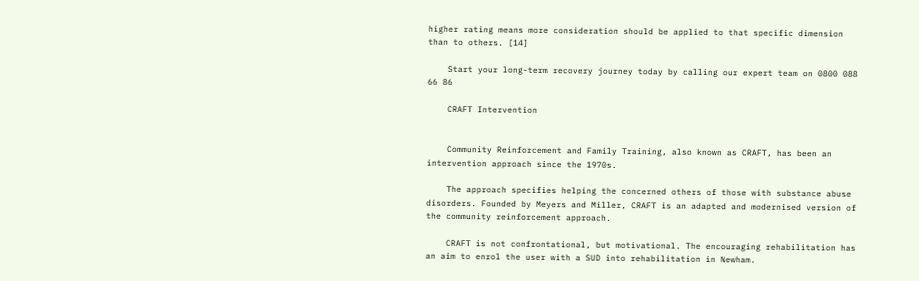higher rating means more consideration should be applied to that specific dimension than to others. [14]

    Start your long-term recovery journey today by calling our expert team on 0800 088 66 86

    CRAFT Intervention


    Community Reinforcement and Family Training, also known as CRAFT, has been an intervention approach since the 1970s.

    The approach specifies helping the concerned others of those with substance abuse disorders. Founded by Meyers and Miller, CRAFT is an adapted and modernised version of the community reinforcement approach.

    CRAFT is not confrontational, but motivational. The encouraging rehabilitation has an aim to enrol the user with a SUD into rehabilitation in Newham.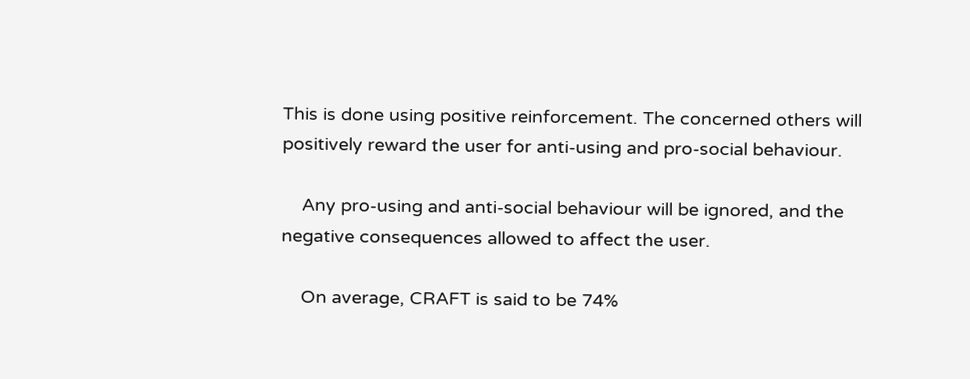This is done using positive reinforcement. The concerned others will positively reward the user for anti-using and pro-social behaviour.

    Any pro-using and anti-social behaviour will be ignored, and the negative consequences allowed to affect the user.

    On average, CRAFT is said to be 74%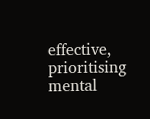effective, prioritising mental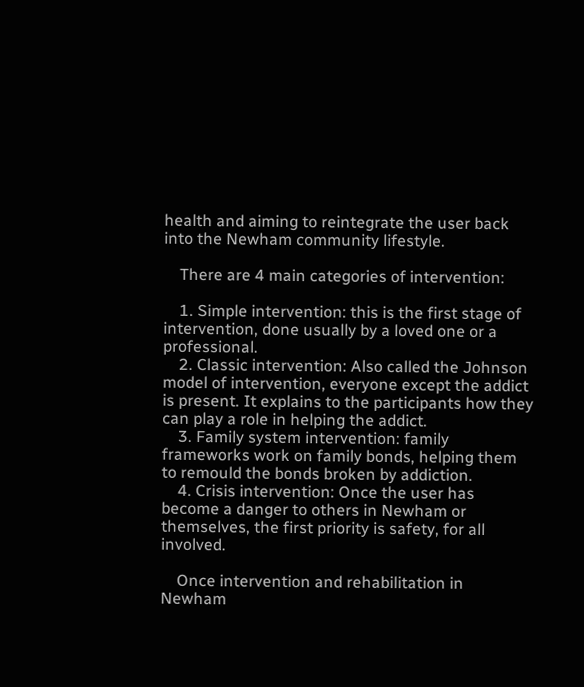health and aiming to reintegrate the user back into the Newham community lifestyle.

    There are 4 main categories of intervention:

    1. Simple intervention: this is the first stage of intervention, done usually by a loved one or a professional.
    2. Classic intervention: Also called the Johnson model of intervention, everyone except the addict is present. It explains to the participants how they can play a role in helping the addict.
    3. Family system intervention: family frameworks work on family bonds, helping them to remould the bonds broken by addiction.
    4. Crisis intervention: Once the user has become a danger to others in Newham or themselves, the first priority is safety, for all involved.

    Once intervention and rehabilitation in Newham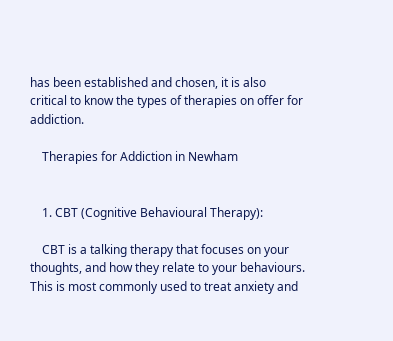has been established and chosen, it is also critical to know the types of therapies on offer for addiction.

    Therapies for Addiction in Newham


    1. CBT (Cognitive Behavioural Therapy):

    CBT is a talking therapy that focuses on your thoughts, and how they relate to your behaviours. This is most commonly used to treat anxiety and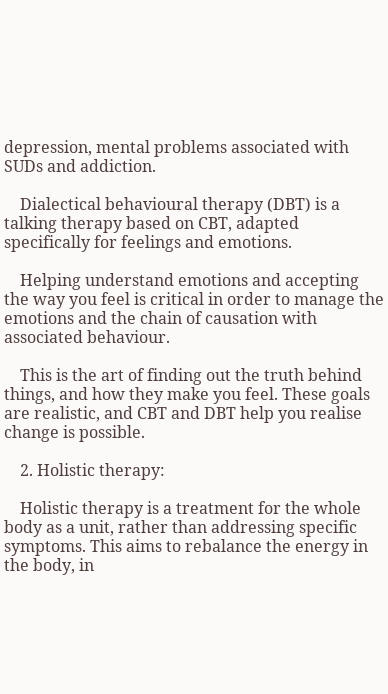depression, mental problems associated with SUDs and addiction.

    Dialectical behavioural therapy (DBT) is a talking therapy based on CBT, adapted specifically for feelings and emotions.

    Helping understand emotions and accepting the way you feel is critical in order to manage the emotions and the chain of causation with associated behaviour.

    This is the art of finding out the truth behind things, and how they make you feel. These goals are realistic, and CBT and DBT help you realise change is possible.

    2. Holistic therapy:

    Holistic therapy is a treatment for the whole body as a unit, rather than addressing specific symptoms. This aims to rebalance the energy in the body, in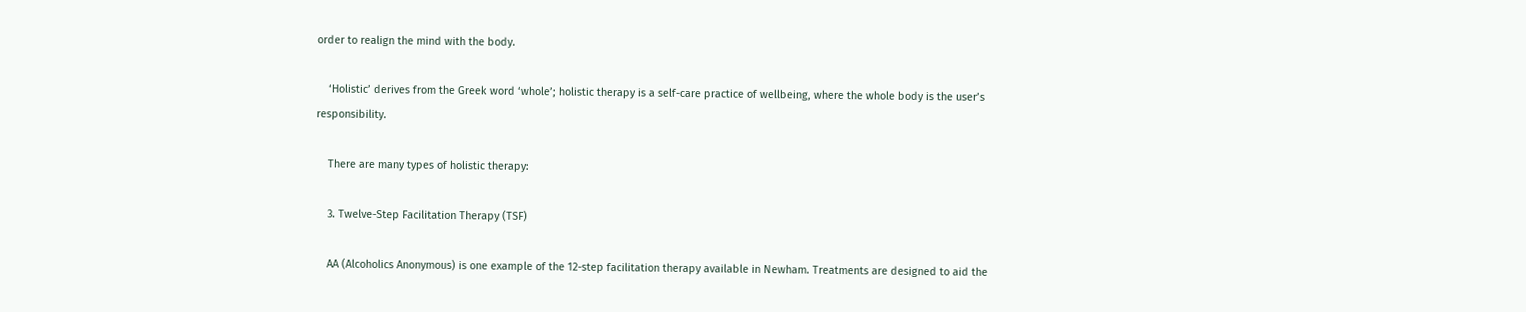order to realign the mind with the body.

    ‘Holistic’ derives from the Greek word ‘whole’; holistic therapy is a self-care practice of wellbeing, where the whole body is the user’s responsibility.

    There are many types of holistic therapy:

    3. Twelve-Step Facilitation Therapy (TSF)

    AA (Alcoholics Anonymous) is one example of the 12-step facilitation therapy available in Newham. Treatments are designed to aid the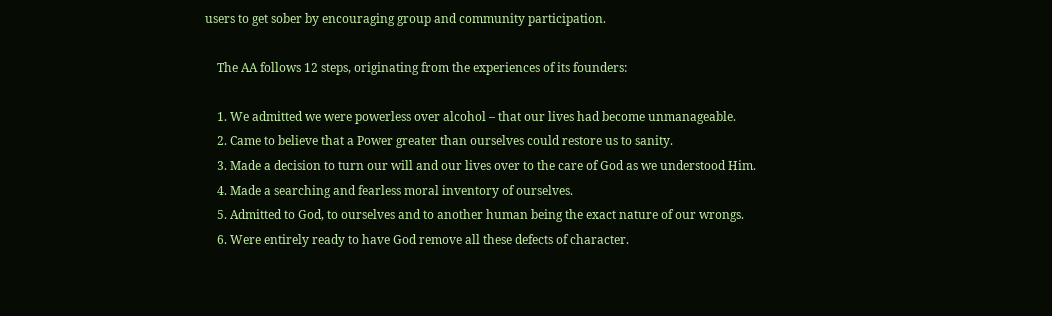users to get sober by encouraging group and community participation.

    The AA follows 12 steps, originating from the experiences of its founders:

    1. We admitted we were powerless over alcohol – that our lives had become unmanageable.
    2. Came to believe that a Power greater than ourselves could restore us to sanity.
    3. Made a decision to turn our will and our lives over to the care of God as we understood Him.
    4. Made a searching and fearless moral inventory of ourselves.
    5. Admitted to God, to ourselves and to another human being the exact nature of our wrongs.
    6. Were entirely ready to have God remove all these defects of character.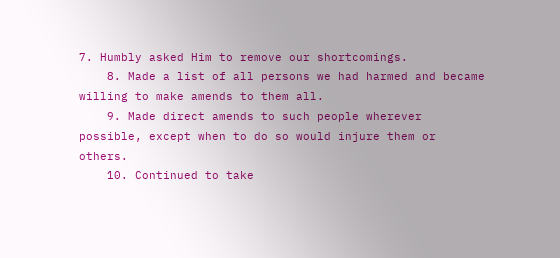7. Humbly asked Him to remove our shortcomings.
    8. Made a list of all persons we had harmed and became willing to make amends to them all.
    9. Made direct amends to such people wherever possible, except when to do so would injure them or others.
    10. Continued to take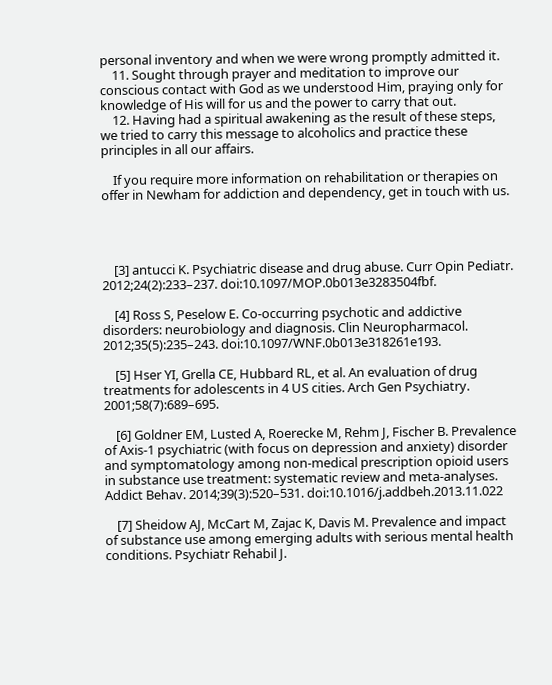personal inventory and when we were wrong promptly admitted it.
    11. Sought through prayer and meditation to improve our conscious contact with God as we understood Him, praying only for knowledge of His will for us and the power to carry that out.
    12. Having had a spiritual awakening as the result of these steps, we tried to carry this message to alcoholics and practice these principles in all our affairs.

    If you require more information on rehabilitation or therapies on offer in Newham for addiction and dependency, get in touch with us.




    [3] antucci K. Psychiatric disease and drug abuse. Curr Opin Pediatr. 2012;24(2):233–237. doi:10.1097/MOP.0b013e3283504fbf.

    [4] Ross S, Peselow E. Co-occurring psychotic and addictive disorders: neurobiology and diagnosis. Clin Neuropharmacol. 2012;35(5):235–243. doi:10.1097/WNF.0b013e318261e193.

    [5] Hser YI, Grella CE, Hubbard RL, et al. An evaluation of drug treatments for adolescents in 4 US cities. Arch Gen Psychiatry. 2001;58(7):689–695.

    [6] Goldner EM, Lusted A, Roerecke M, Rehm J, Fischer B. Prevalence of Axis-1 psychiatric (with focus on depression and anxiety) disorder and symptomatology among non-medical prescription opioid users in substance use treatment: systematic review and meta-analyses. Addict Behav. 2014;39(3):520–531. doi:10.1016/j.addbeh.2013.11.022

    [7] Sheidow AJ, McCart M, Zajac K, Davis M. Prevalence and impact of substance use among emerging adults with serious mental health conditions. Psychiatr Rehabil J.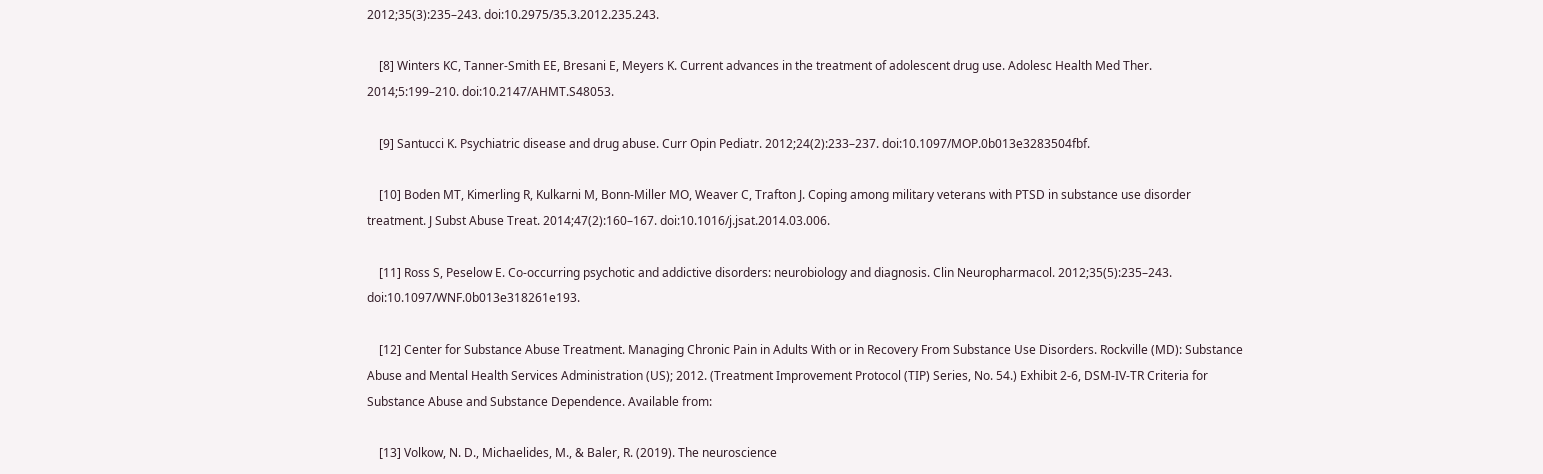2012;35(3):235–243. doi:10.2975/35.3.2012.235.243.

    [8] Winters KC, Tanner-Smith EE, Bresani E, Meyers K. Current advances in the treatment of adolescent drug use. Adolesc Health Med Ther. 2014;5:199–210. doi:10.2147/AHMT.S48053.

    [9] Santucci K. Psychiatric disease and drug abuse. Curr Opin Pediatr. 2012;24(2):233–237. doi:10.1097/MOP.0b013e3283504fbf.

    [10] Boden MT, Kimerling R, Kulkarni M, Bonn-Miller MO, Weaver C, Trafton J. Coping among military veterans with PTSD in substance use disorder treatment. J Subst Abuse Treat. 2014;47(2):160–167. doi:10.1016/j.jsat.2014.03.006.

    [11] Ross S, Peselow E. Co-occurring psychotic and addictive disorders: neurobiology and diagnosis. Clin Neuropharmacol. 2012;35(5):235–243. doi:10.1097/WNF.0b013e318261e193.

    [12] Center for Substance Abuse Treatment. Managing Chronic Pain in Adults With or in Recovery From Substance Use Disorders. Rockville (MD): Substance Abuse and Mental Health Services Administration (US); 2012. (Treatment Improvement Protocol (TIP) Series, No. 54.) Exhibit 2-6, DSM-IV-TR Criteria for Substance Abuse and Substance Dependence. Available from:

    [13] Volkow, N. D., Michaelides, M., & Baler, R. (2019). The neuroscience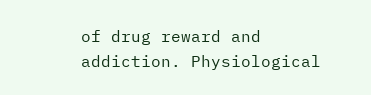of drug reward and addiction. Physiological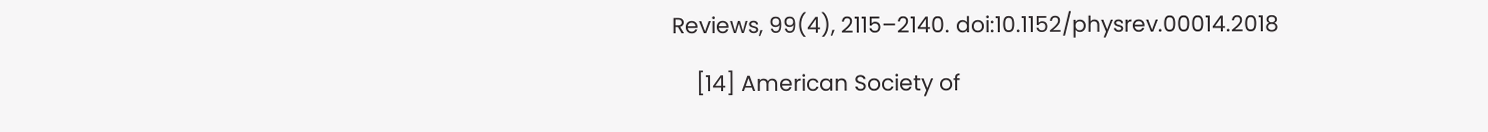Reviews, 99(4), 2115–2140. doi:10.1152/physrev.00014.2018

    [14] American Society of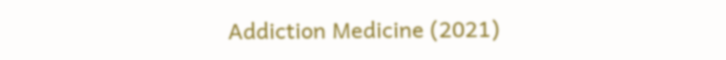Addiction Medicine (2021)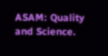ASAM: Quality and Science.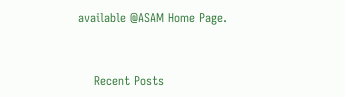available @ASAM Home Page.


    Recent Posts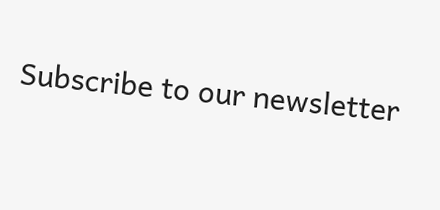Subscribe to our newsletter